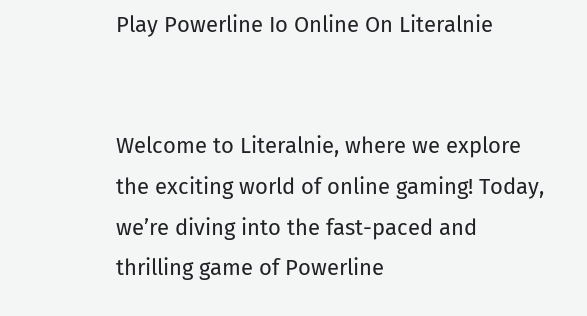Play Powerline Io Online On Literalnie


Welcome to Literalnie, where we explore the exciting world of online gaming! Today, we’re diving into the fast-paced and thrilling game of Powerline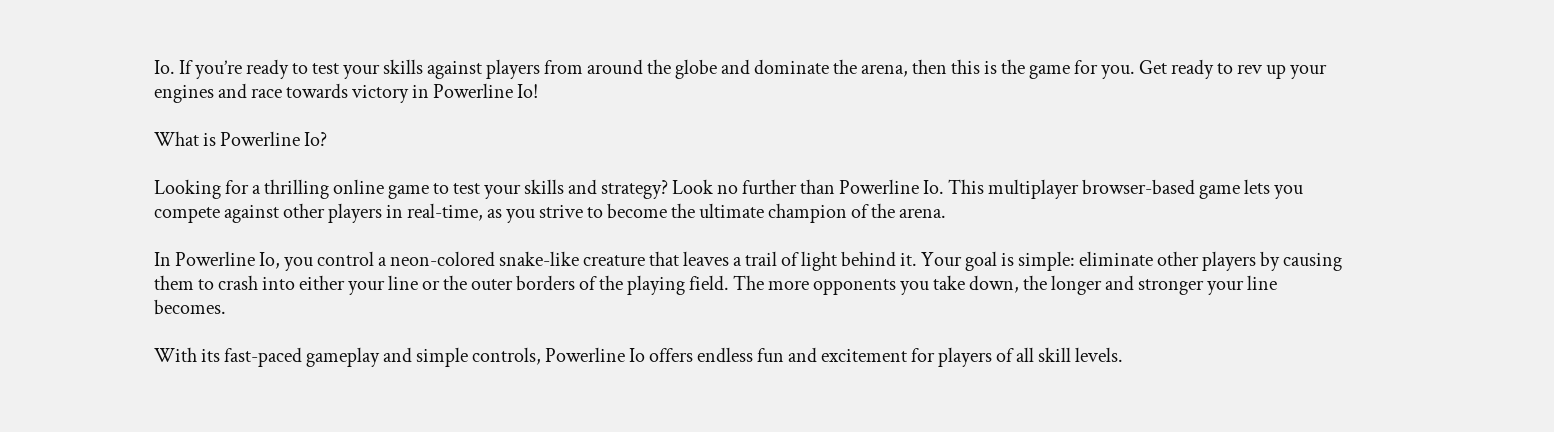Io. If you’re ready to test your skills against players from around the globe and dominate the arena, then this is the game for you. Get ready to rev up your engines and race towards victory in Powerline Io!

What is Powerline Io?

Looking for a thrilling online game to test your skills and strategy? Look no further than Powerline Io. This multiplayer browser-based game lets you compete against other players in real-time, as you strive to become the ultimate champion of the arena.

In Powerline Io, you control a neon-colored snake-like creature that leaves a trail of light behind it. Your goal is simple: eliminate other players by causing them to crash into either your line or the outer borders of the playing field. The more opponents you take down, the longer and stronger your line becomes.

With its fast-paced gameplay and simple controls, Powerline Io offers endless fun and excitement for players of all skill levels.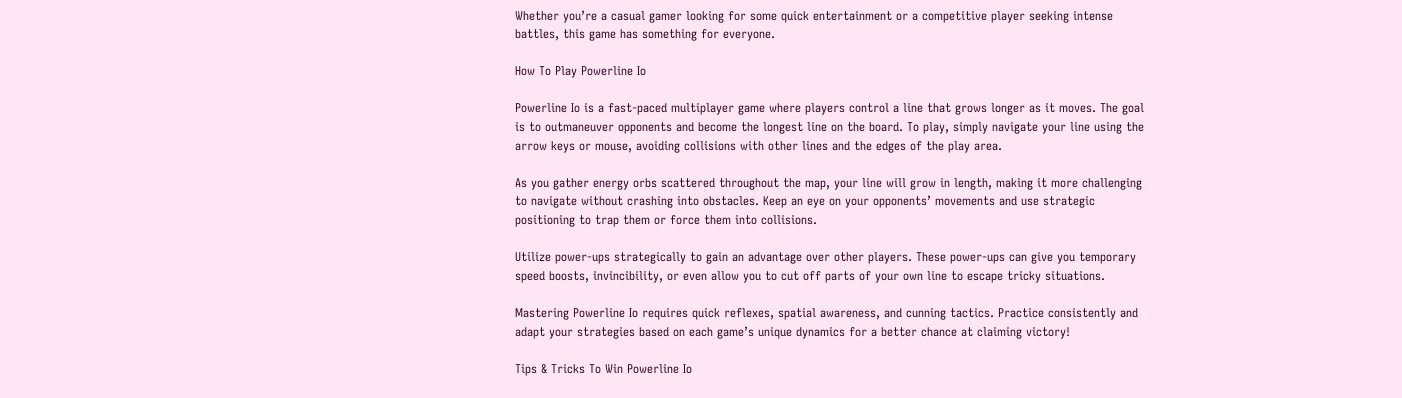Whether you’re a casual gamer looking for some quick entertainment or a competitive player seeking intense battles, this game has something for everyone.

How To Play Powerline Io

Powerline Io is a fast-paced multiplayer game where players control a line that grows longer as it moves. The goal is to outmaneuver opponents and become the longest line on the board. To play, simply navigate your line using the arrow keys or mouse, avoiding collisions with other lines and the edges of the play area.

As you gather energy orbs scattered throughout the map, your line will grow in length, making it more challenging to navigate without crashing into obstacles. Keep an eye on your opponents’ movements and use strategic positioning to trap them or force them into collisions.

Utilize power-ups strategically to gain an advantage over other players. These power-ups can give you temporary speed boosts, invincibility, or even allow you to cut off parts of your own line to escape tricky situations.

Mastering Powerline Io requires quick reflexes, spatial awareness, and cunning tactics. Practice consistently and adapt your strategies based on each game’s unique dynamics for a better chance at claiming victory!

Tips & Tricks To Win Powerline Io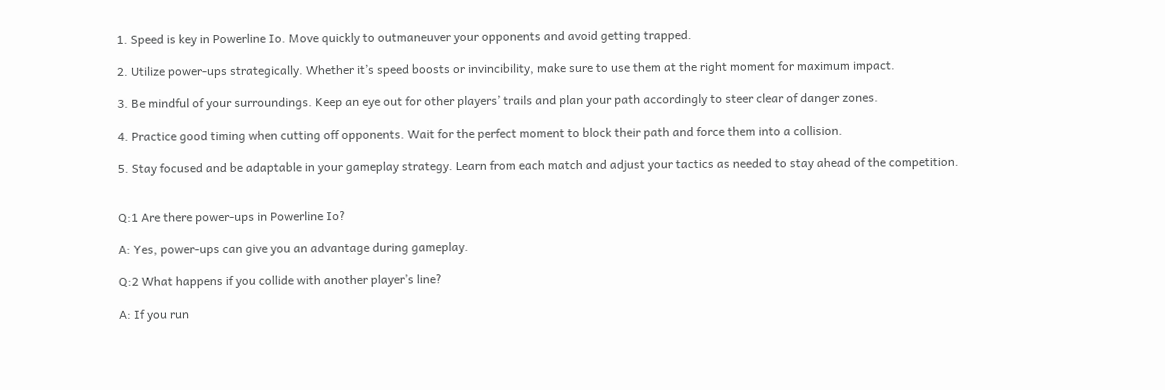1. Speed is key in Powerline Io. Move quickly to outmaneuver your opponents and avoid getting trapped.

2. Utilize power-ups strategically. Whether it’s speed boosts or invincibility, make sure to use them at the right moment for maximum impact.

3. Be mindful of your surroundings. Keep an eye out for other players’ trails and plan your path accordingly to steer clear of danger zones.

4. Practice good timing when cutting off opponents. Wait for the perfect moment to block their path and force them into a collision.

5. Stay focused and be adaptable in your gameplay strategy. Learn from each match and adjust your tactics as needed to stay ahead of the competition.


Q:1 Are there power-ups in Powerline Io?

A: Yes, power-ups can give you an advantage during gameplay.

Q:2 What happens if you collide with another player’s line?

A: If you run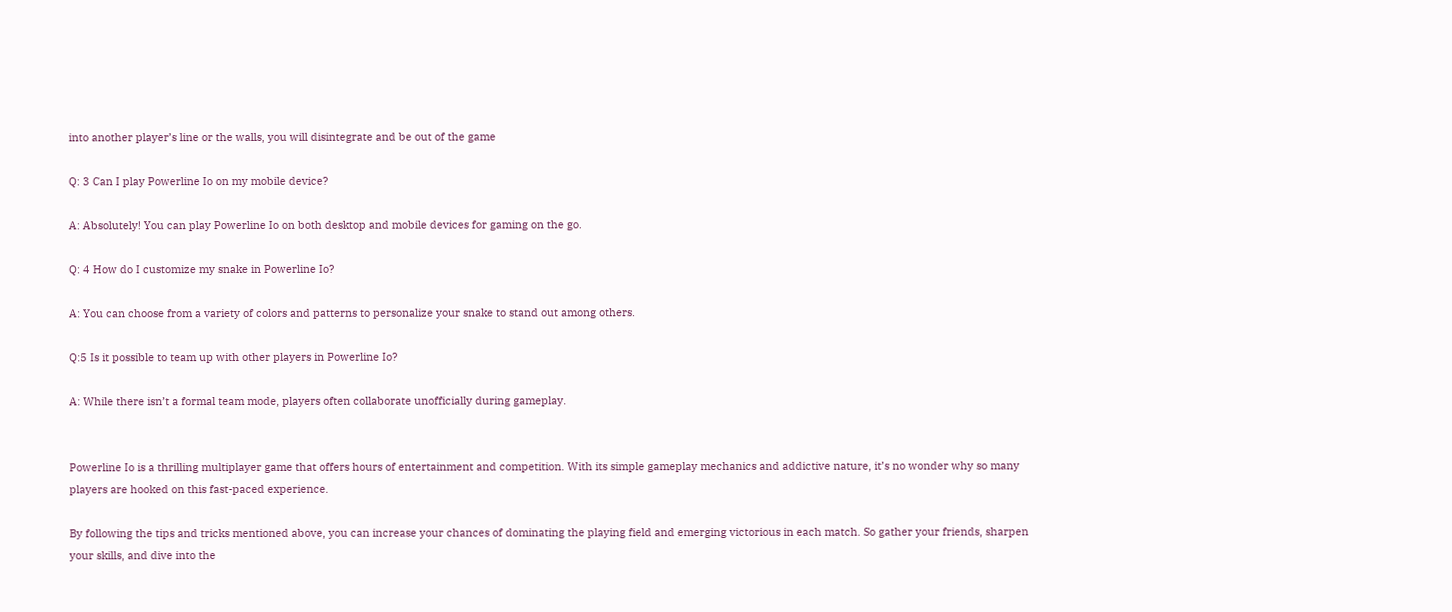into another player’s line or the walls, you will disintegrate and be out of the game

Q: 3 Can I play Powerline Io on my mobile device?

A: Absolutely! You can play Powerline Io on both desktop and mobile devices for gaming on the go.

Q: 4 How do I customize my snake in Powerline Io?

A: You can choose from a variety of colors and patterns to personalize your snake to stand out among others.

Q:5 Is it possible to team up with other players in Powerline Io?

A: While there isn’t a formal team mode, players often collaborate unofficially during gameplay.


Powerline Io is a thrilling multiplayer game that offers hours of entertainment and competition. With its simple gameplay mechanics and addictive nature, it’s no wonder why so many players are hooked on this fast-paced experience.

By following the tips and tricks mentioned above, you can increase your chances of dominating the playing field and emerging victorious in each match. So gather your friends, sharpen your skills, and dive into the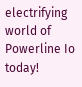electrifying world of Powerline Io today!